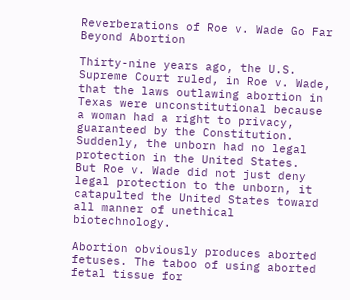Reverberations of Roe v. Wade Go Far Beyond Abortion

Thirty-nine years ago, the U.S. Supreme Court ruled, in Roe v. Wade, that the laws outlawing abortion in Texas were unconstitutional because a woman had a right to privacy, guaranteed by the Constitution.  Suddenly, the unborn had no legal protection in the United States.  But Roe v. Wade did not just deny legal protection to the unborn, it catapulted the United States toward all manner of unethical biotechnology.

Abortion obviously produces aborted fetuses. The taboo of using aborted fetal tissue for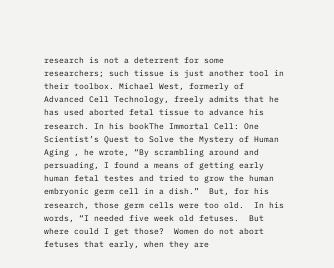research is not a deterrent for some researchers; such tissue is just another tool in their toolbox. Michael West, formerly of Advanced Cell Technology, freely admits that he has used aborted fetal tissue to advance his research. In his bookThe Immortal Cell: One Scientist’s Quest to Solve the Mystery of Human Aging , he wrote, “By scrambling around and persuading, I found a means of getting early human fetal testes and tried to grow the human embryonic germ cell in a dish.”  But, for his research, those germ cells were too old.  In his words, “I needed five week old fetuses.  But where could I get those?  Women do not abort fetuses that early, when they are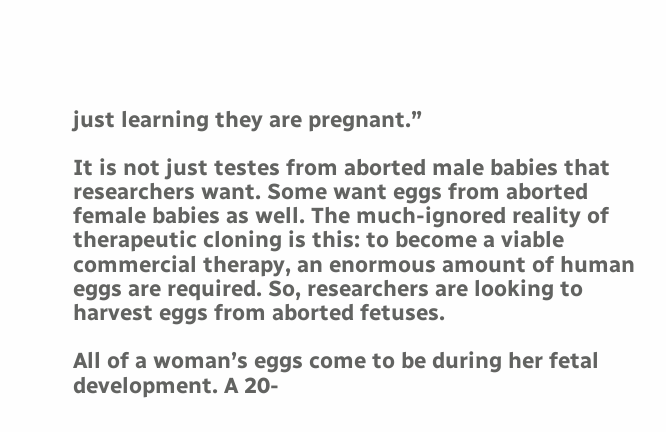just learning they are pregnant.”

It is not just testes from aborted male babies that researchers want. Some want eggs from aborted female babies as well. The much-ignored reality of therapeutic cloning is this: to become a viable commercial therapy, an enormous amount of human eggs are required. So, researchers are looking to harvest eggs from aborted fetuses.

All of a woman’s eggs come to be during her fetal development. A 20-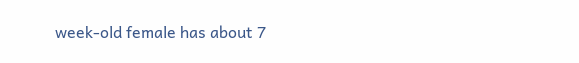week-old female has about 7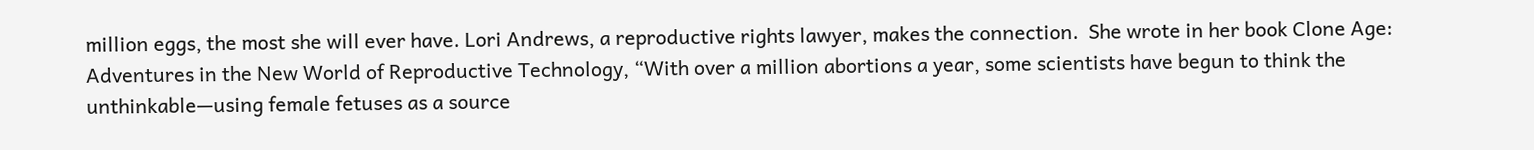million eggs, the most she will ever have. Lori Andrews, a reproductive rights lawyer, makes the connection.  She wrote in her book Clone Age: Adventures in the New World of Reproductive Technology, “With over a million abortions a year, some scientists have begun to think the unthinkable—using female fetuses as a source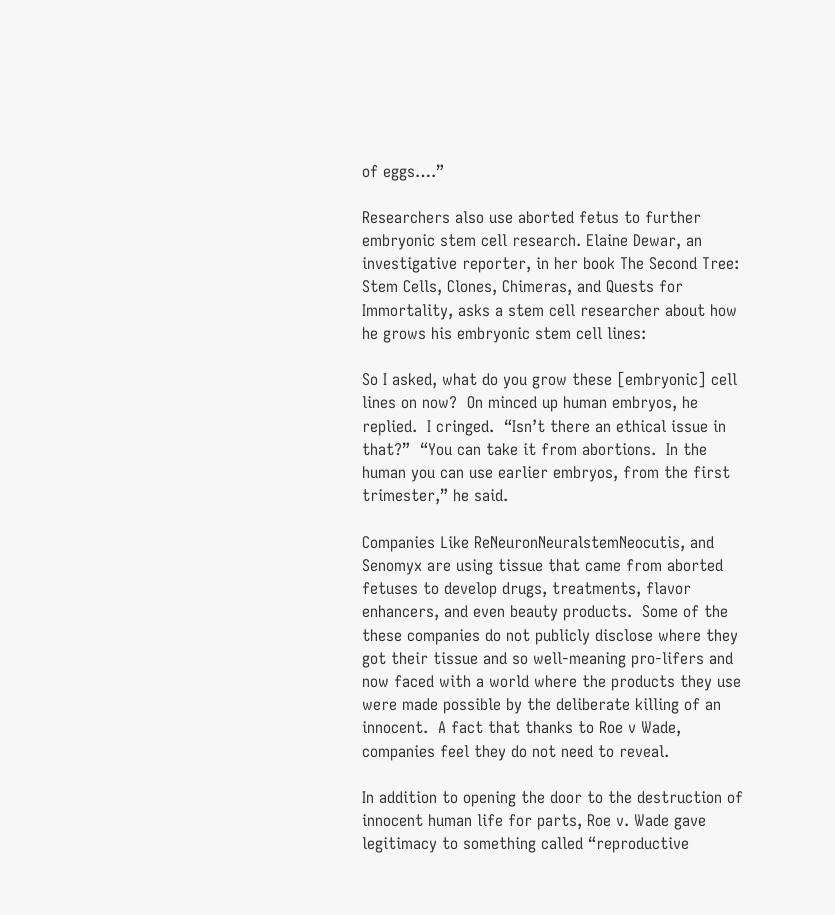of eggs….”

Researchers also use aborted fetus to further embryonic stem cell research. Elaine Dewar, an investigative reporter, in her book The Second Tree: Stem Cells, Clones, Chimeras, and Quests for Immortality, asks a stem cell researcher about how he grows his embryonic stem cell lines:

So I asked, what do you grow these [embryonic] cell lines on now?  On minced up human embryos, he replied.  I cringed.  “Isn’t there an ethical issue in that?”  “You can take it from abortions.  In the human you can use earlier embryos, from the first trimester,” he said.

Companies Like ReNeuronNeuralstemNeocutis, and Senomyx are using tissue that came from aborted fetuses to develop drugs, treatments, flavor enhancers, and even beauty products.  Some of the these companies do not publicly disclose where they got their tissue and so well-meaning pro-lifers and now faced with a world where the products they use were made possible by the deliberate killing of an innocent.  A fact that thanks to Roe v Wade, companies feel they do not need to reveal.

In addition to opening the door to the destruction of innocent human life for parts, Roe v. Wade gave legitimacy to something called “reproductive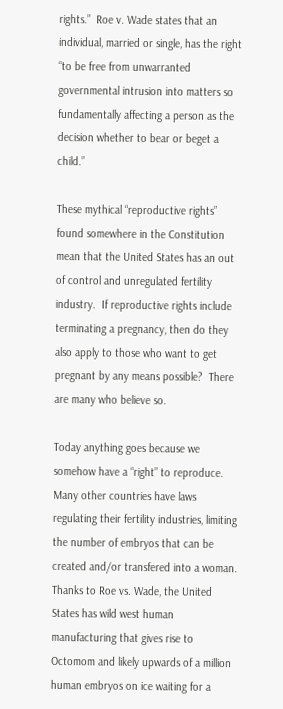rights.”  Roe v. Wade states that an individual, married or single, has the right “to be free from unwarranted governmental intrusion into matters so fundamentally affecting a person as the decision whether to bear or beget a child.”

These mythical “reproductive rights” found somewhere in the Constitution mean that the United States has an out of control and unregulated fertility industry.  If reproductive rights include terminating a pregnancy, then do they also apply to those who want to get pregnant by any means possible?  There are many who believe so.

Today anything goes because we somehow have a “right” to reproduce.  Many other countries have laws regulating their fertility industries, limiting the number of embryos that can be created and/or transfered into a woman. Thanks to Roe vs. Wade, the United States has wild west human manufacturing that gives rise to Octomom and likely upwards of a million human embryos on ice waiting for a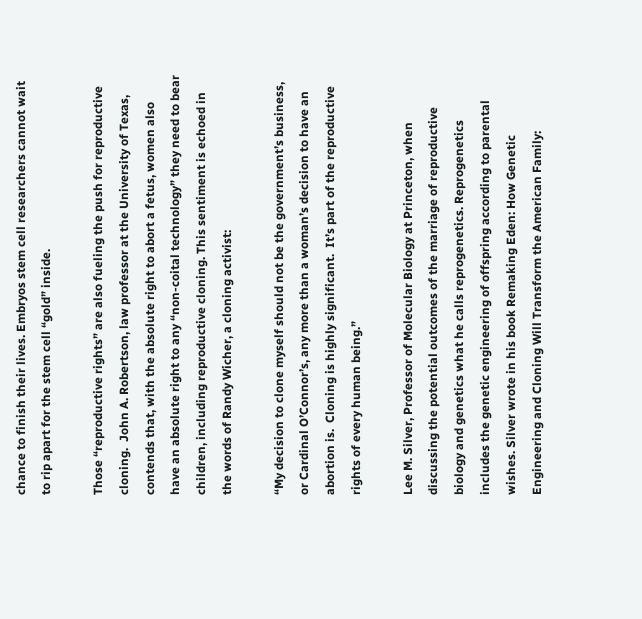chance to finish their lives. Embryos stem cell researchers cannot wait to rip apart for the stem cell “gold” inside.

Those “reproductive rights” are also fueling the push for reproductive cloning.  John A. Robertson, law professor at the University of Texas, contends that, with the absolute right to abort a fetus, women also have an absolute right to any “non-coital technology” they need to bear children, including reproductive cloning. This sentiment is echoed in the words of Randy Wicher, a cloning activist:

“My decision to clone myself should not be the government’s business, or Cardinal O’Connor’s, any more than a woman’s decision to have an abortion is.  Cloning is highly significant.  It’s part of the reproductive rights of every human being.”

Lee M. Silver, Professor of Molecular Biology at Princeton, when discussing the potential outcomes of the marriage of reproductive biology and genetics what he calls reprogenetics. Reprogenetics includes the genetic engineering of offspring according to parental wishes. Silver wrote in his book Remaking Eden: How Genetic Engineering and Cloning Will Transform the American Family: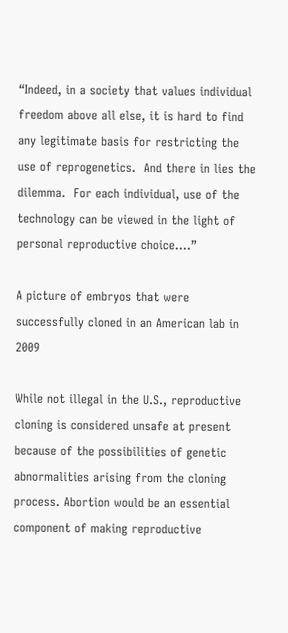“Indeed, in a society that values individual freedom above all else, it is hard to find any legitimate basis for restricting the use of reprogenetics.  And there in lies the dilemma.  For each individual, use of the technology can be viewed in the light of personal reproductive choice….”

A picture of embryos that were successfully cloned in an American lab in 2009

While not illegal in the U.S., reproductive cloning is considered unsafe at present because of the possibilities of genetic abnormalities arising from the cloning process. Abortion would be an essential component of making reproductive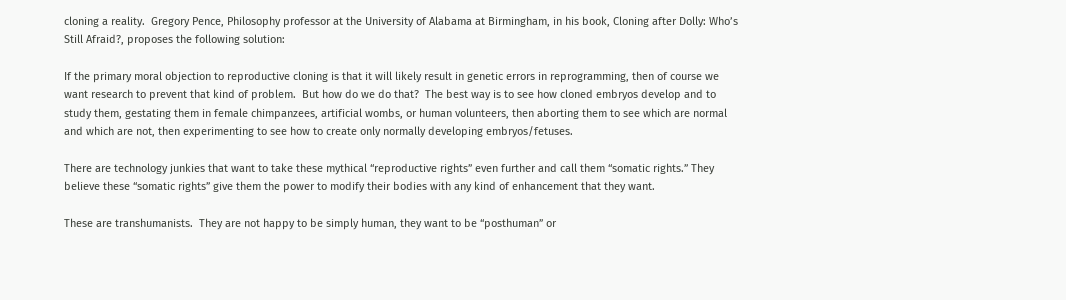cloning a reality.  Gregory Pence, Philosophy professor at the University of Alabama at Birmingham, in his book, Cloning after Dolly: Who’s Still Afraid?, proposes the following solution:

If the primary moral objection to reproductive cloning is that it will likely result in genetic errors in reprogramming, then of course we want research to prevent that kind of problem.  But how do we do that?  The best way is to see how cloned embryos develop and to study them, gestating them in female chimpanzees, artificial wombs, or human volunteers, then aborting them to see which are normal and which are not, then experimenting to see how to create only normally developing embryos/fetuses.

There are technology junkies that want to take these mythical “reproductive rights” even further and call them “somatic rights.” They believe these “somatic rights” give them the power to modify their bodies with any kind of enhancement that they want.

These are transhumanists.  They are not happy to be simply human, they want to be “posthuman” or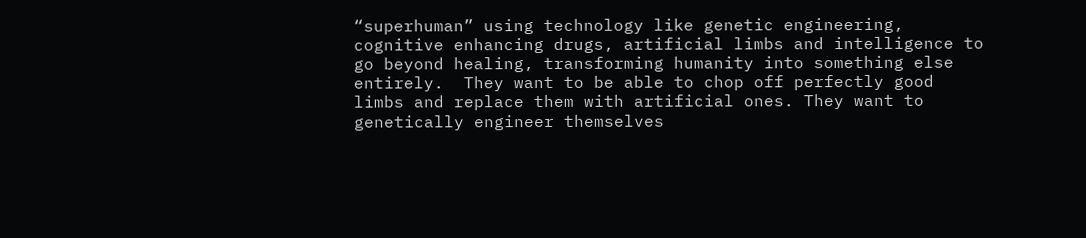“superhuman” using technology like genetic engineering, cognitive enhancing drugs, artificial limbs and intelligence to go beyond healing, transforming humanity into something else entirely.  They want to be able to chop off perfectly good limbs and replace them with artificial ones. They want to genetically engineer themselves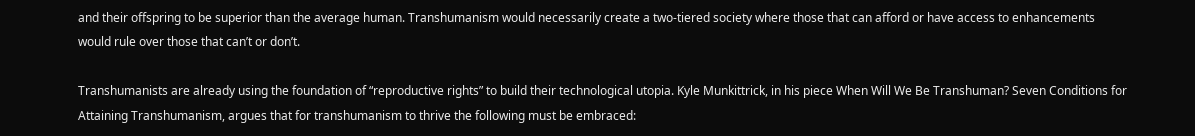and their offspring to be superior than the average human. Transhumanism would necessarily create a two-tiered society where those that can afford or have access to enhancements would rule over those that can’t or don’t.

Transhumanists are already using the foundation of “reproductive rights” to build their technological utopia. Kyle Munkittrick, in his piece When Will We Be Transhuman? Seven Conditions for Attaining Transhumanism, argues that for transhumanism to thrive the following must be embraced: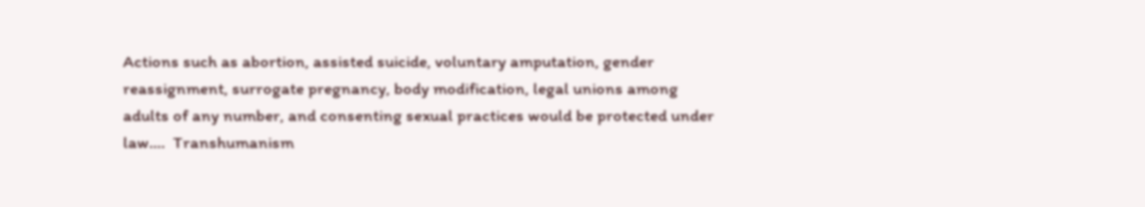Actions such as abortion, assisted suicide, voluntary amputation, gender reassignment, surrogate pregnancy, body modification, legal unions among adults of any number, and consenting sexual practices would be protected under law….  Transhumanism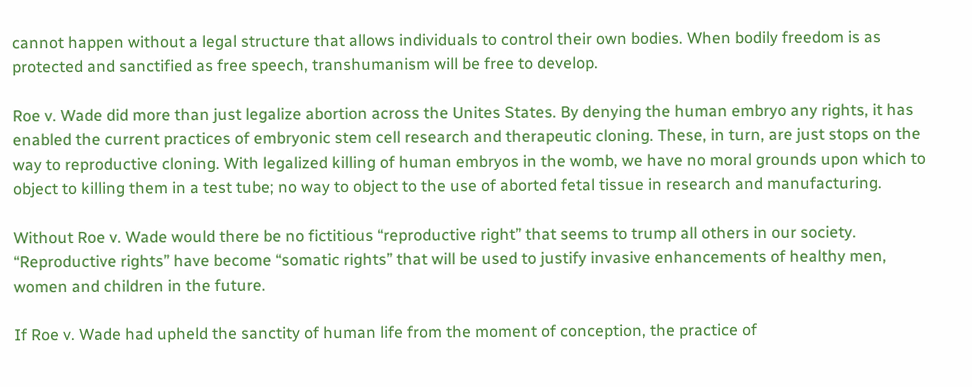cannot happen without a legal structure that allows individuals to control their own bodies. When bodily freedom is as protected and sanctified as free speech, transhumanism will be free to develop.

Roe v. Wade did more than just legalize abortion across the Unites States. By denying the human embryo any rights, it has enabled the current practices of embryonic stem cell research and therapeutic cloning. These, in turn, are just stops on the way to reproductive cloning. With legalized killing of human embryos in the womb, we have no moral grounds upon which to object to killing them in a test tube; no way to object to the use of aborted fetal tissue in research and manufacturing.

Without Roe v. Wade would there be no fictitious “reproductive right” that seems to trump all others in our society. “Reproductive rights” have become “somatic rights” that will be used to justify invasive enhancements of healthy men, women and children in the future.

If Roe v. Wade had upheld the sanctity of human life from the moment of conception, the practice of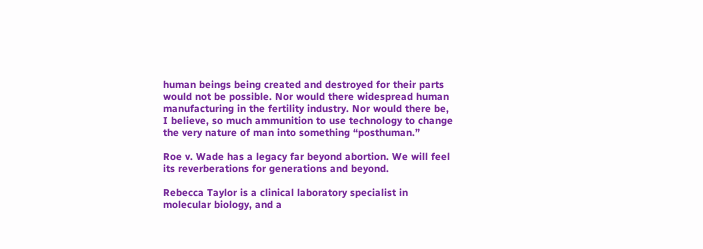human beings being created and destroyed for their parts would not be possible. Nor would there widespread human manufacturing in the fertility industry. Nor would there be, I believe, so much ammunition to use technology to change the very nature of man into something “posthuman.”

Roe v. Wade has a legacy far beyond abortion. We will feel its reverberations for generations and beyond.

Rebecca Taylor is a clinical laboratory specialist in molecular biology, and a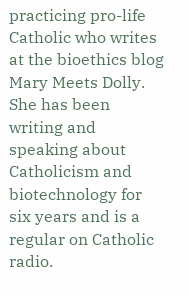practicing pro-life Catholic who writes at the bioethics blog Mary Meets Dolly. She has been writing and speaking about Catholicism and biotechnology for six years and is a regular on Catholic radio.